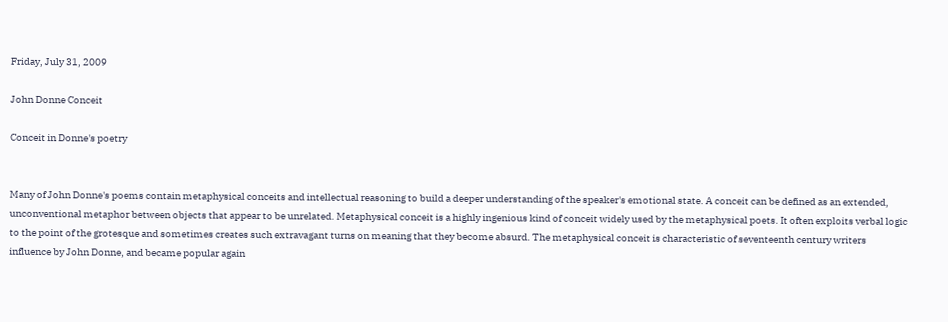Friday, July 31, 2009

John Donne Conceit

Conceit in Donne's poetry


Many of John Donne's poems contain metaphysical conceits and intellectual reasoning to build a deeper understanding of the speaker's emotional state. A conceit can be defined as an extended, unconventional metaphor between objects that appear to be unrelated. Metaphysical conceit is a highly ingenious kind of conceit widely used by the metaphysical poets. It often exploits verbal logic to the point of the grotesque and sometimes creates such extravagant turns on meaning that they become absurd. The metaphysical conceit is characteristic of seventeenth century writers influence by John Donne, and became popular again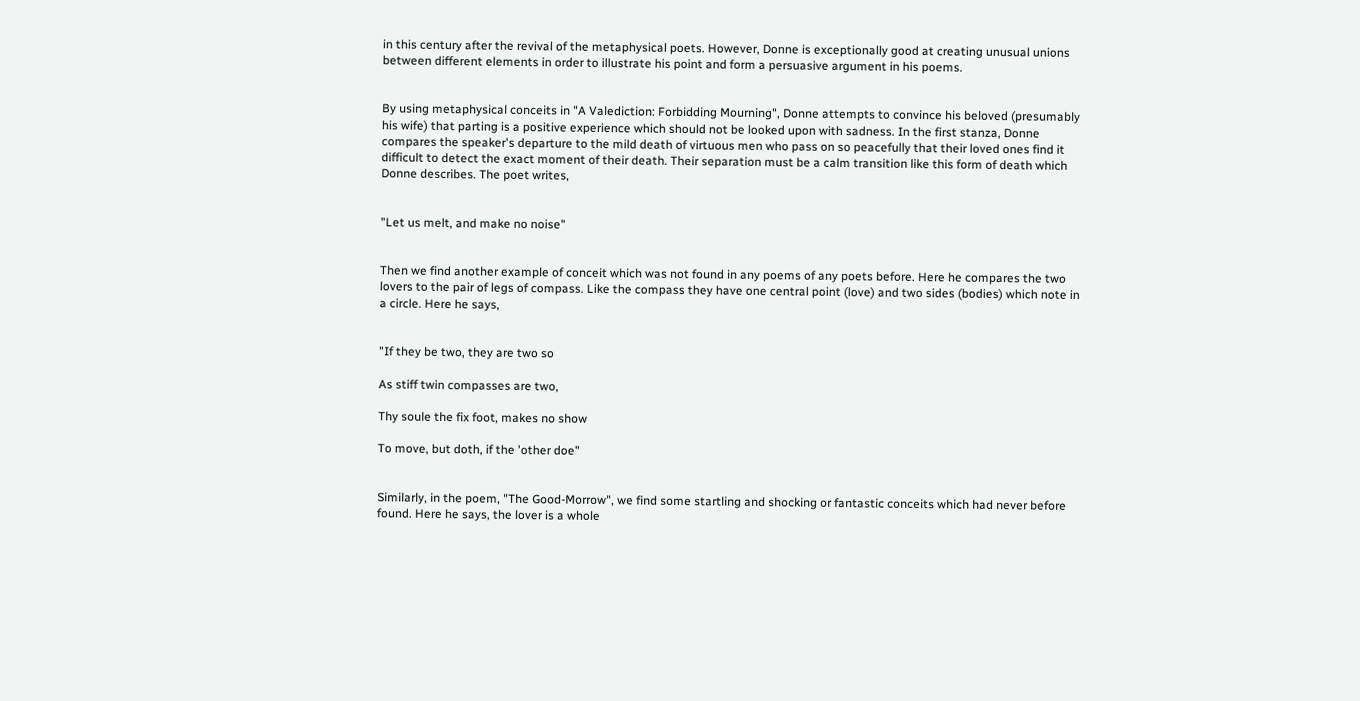in this century after the revival of the metaphysical poets. However, Donne is exceptionally good at creating unusual unions between different elements in order to illustrate his point and form a persuasive argument in his poems.


By using metaphysical conceits in "A Valediction: Forbidding Mourning", Donne attempts to convince his beloved (presumably his wife) that parting is a positive experience which should not be looked upon with sadness. In the first stanza, Donne compares the speaker's departure to the mild death of virtuous men who pass on so peacefully that their loved ones find it difficult to detect the exact moment of their death. Their separation must be a calm transition like this form of death which Donne describes. The poet writes,


"Let us melt, and make no noise"


Then we find another example of conceit which was not found in any poems of any poets before. Here he compares the two lovers to the pair of legs of compass. Like the compass they have one central point (love) and two sides (bodies) which note in a circle. Here he says,


"If they be two, they are two so

As stiff twin compasses are two,

Thy soule the fix foot, makes no show

To move, but doth, if the 'other doe"


Similarly, in the poem, "The Good-Morrow", we find some startling and shocking or fantastic conceits which had never before found. Here he says, the lover is a whole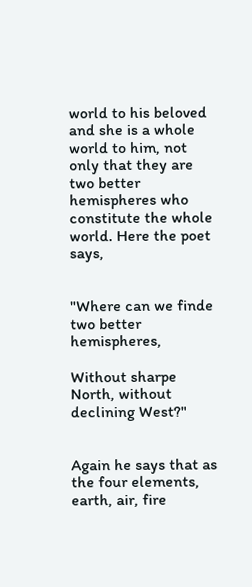world to his beloved and she is a whole world to him, not only that they are two better hemispheres who constitute the whole world. Here the poet says,


"Where can we finde two better hemispheres,

Without sharpe North, without declining West?"


Again he says that as the four elements, earth, air, fire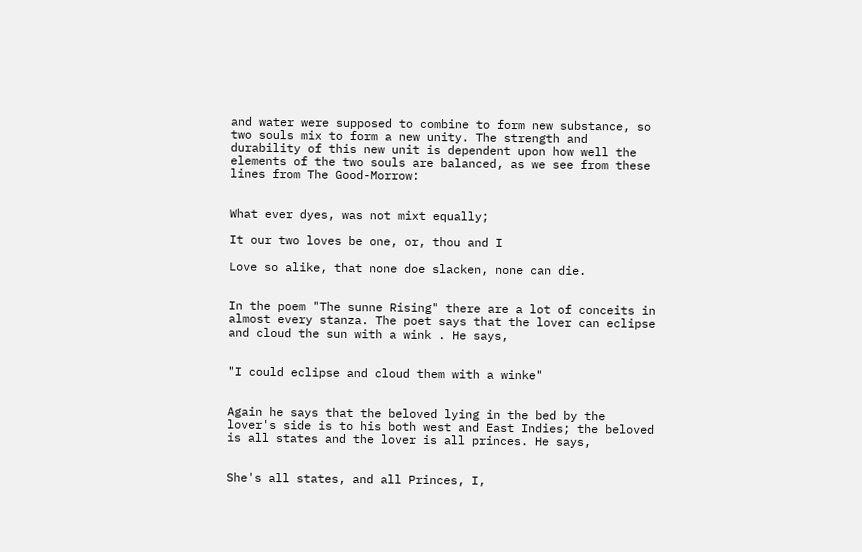and water were supposed to combine to form new substance, so two souls mix to form a new unity. The strength and durability of this new unit is dependent upon how well the elements of the two souls are balanced, as we see from these lines from The Good-Morrow:


What ever dyes, was not mixt equally;

It our two loves be one, or, thou and I

Love so alike, that none doe slacken, none can die.


In the poem "The sunne Rising" there are a lot of conceits in almost every stanza. The poet says that the lover can eclipse and cloud the sun with a wink . He says,


"I could eclipse and cloud them with a winke"


Again he says that the beloved lying in the bed by the lover's side is to his both west and East Indies; the beloved is all states and the lover is all princes. He says,


She's all states, and all Princes, I,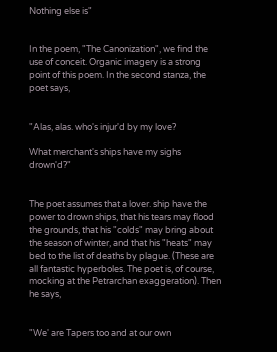Nothing else is"


In the poem, "The Canonization", we find the use of conceit. Organic imagery is a strong point of this poem. In the second stanza, the poet says,


"Alas, alas. who's injur'd by my love?

What merchant's ships have my sighs drown'd?"


The poet assumes that a lover. ship have the power to drown ships, that his tears may flood the grounds, that his "colds" may bring about the season of winter, and that his "heats" may bed to the list of deaths by plague. (These are all fantastic hyperboles. The poet is, of course, mocking at the Petrarchan exaggeration). Then he says,


"We' are Tapers too and at our own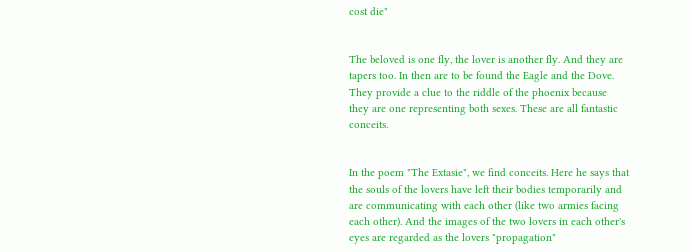cost die"


The beloved is one fly, the lover is another fly. And they are tapers too. In then are to be found the Eagle and the Dove. They provide a clue to the riddle of the phoenix because they are one representing both sexes. These are all fantastic conceits.


In the poem "The Extasie", we find conceits. Here he says that the souls of the lovers have left their bodies temporarily and are communicating with each other (like two armies facing each other). And the images of the two lovers in each other's eyes are regarded as the lovers "propagation"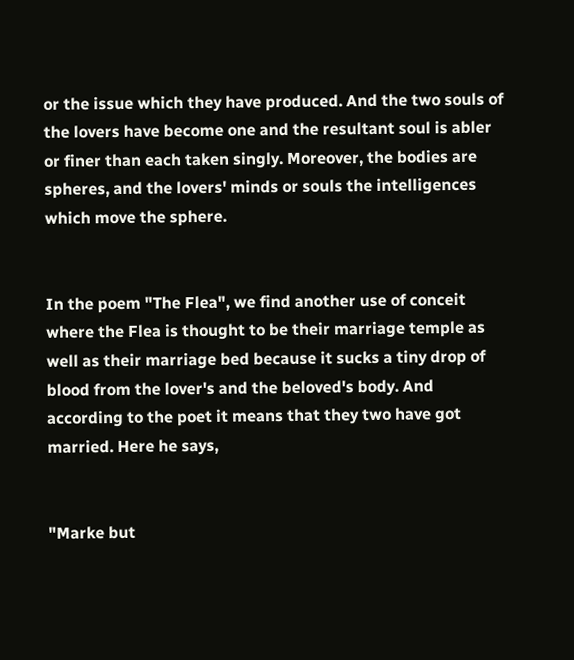or the issue which they have produced. And the two souls of the lovers have become one and the resultant soul is abler or finer than each taken singly. Moreover, the bodies are spheres, and the lovers' minds or souls the intelligences which move the sphere.


In the poem "The Flea", we find another use of conceit where the Flea is thought to be their marriage temple as well as their marriage bed because it sucks a tiny drop of blood from the lover's and the beloved's body. And according to the poet it means that they two have got married. Here he says,


"Marke but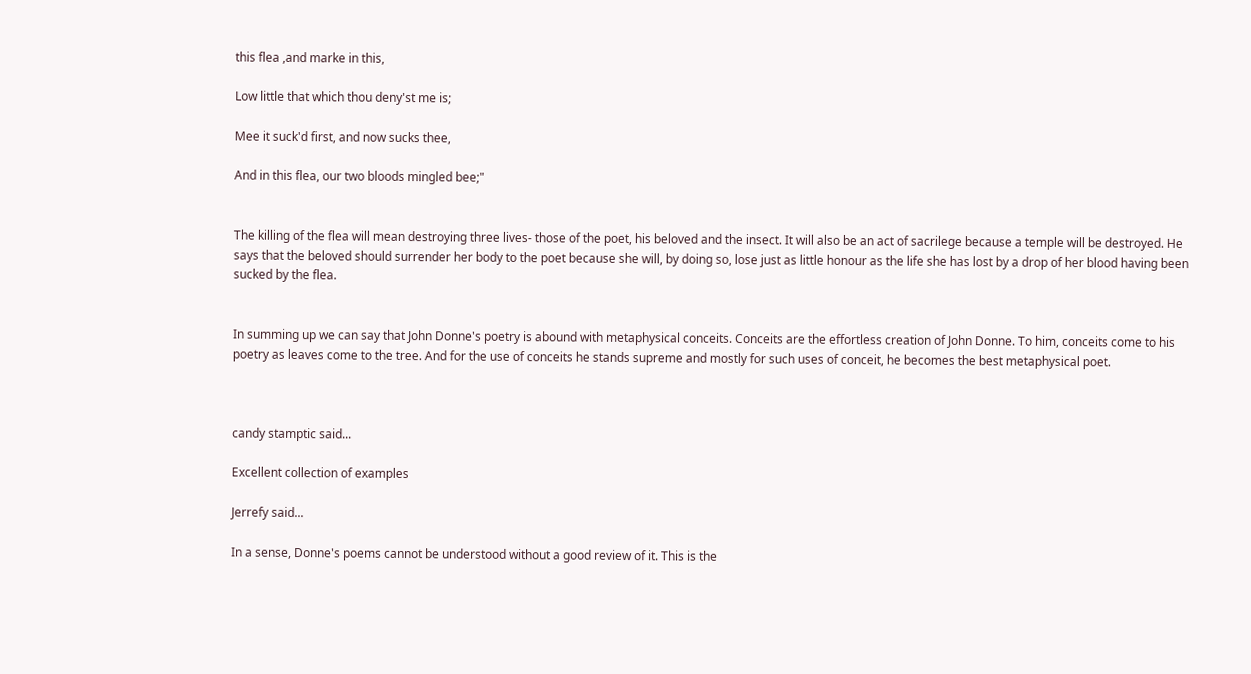this flea ,and marke in this,

Low little that which thou deny'st me is;

Mee it suck'd first, and now sucks thee,

And in this flea, our two bloods mingled bee;"


The killing of the flea will mean destroying three lives- those of the poet, his beloved and the insect. It will also be an act of sacrilege because a temple will be destroyed. He says that the beloved should surrender her body to the poet because she will, by doing so, lose just as little honour as the life she has lost by a drop of her blood having been sucked by the flea.


In summing up we can say that John Donne's poetry is abound with metaphysical conceits. Conceits are the effortless creation of John Donne. To him, conceits come to his poetry as leaves come to the tree. And for the use of conceits he stands supreme and mostly for such uses of conceit, he becomes the best metaphysical poet.



candy stamptic said...

Excellent collection of examples

Jerrefy said...

In a sense, Donne's poems cannot be understood without a good review of it. This is the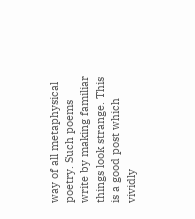way of all metaphysical poetry. Such poems write by making familiar things look strange. This is a good post which vividly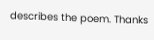describes the poem. Thanks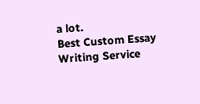a lot.
Best Custom Essay Writing Service